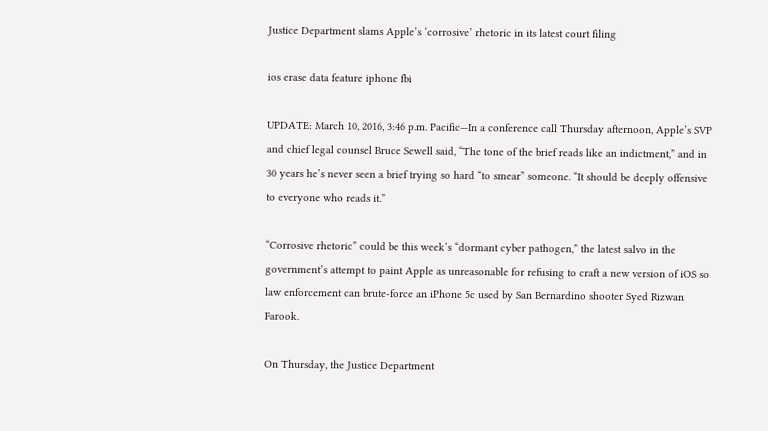Justice Department slams Apple’s ‘corrosive’ rhetoric in its latest court filing

ios erase data feature iphone fbi

UPDATE: March 10, 2016, 3:46 p.m. Pacific—In a conference call Thursday afternoon, Apple’s SVP and chief legal counsel Bruce Sewell said, “The tone of the brief reads like an indictment,” and in 30 years he’s never seen a brief trying so hard “to smear” someone. “It should be deeply offensive to everyone who reads it.”

“Corrosive rhetoric” could be this week’s “dormant cyber pathogen,” the latest salvo in the government’s attempt to paint Apple as unreasonable for refusing to craft a new version of iOS so law enforcement can brute-force an iPhone 5c used by San Bernardino shooter Syed Rizwan Farook.

On Thursday, the Justice Department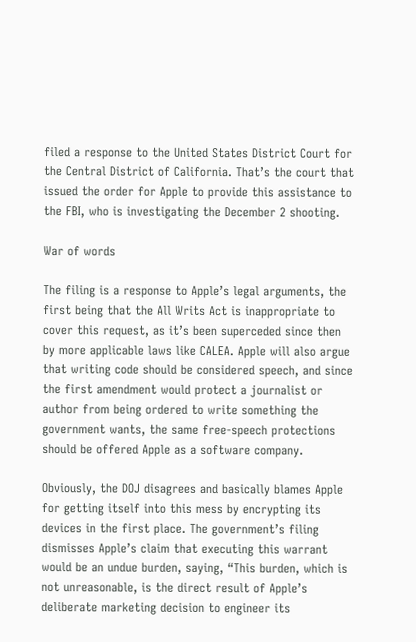filed a response to the United States District Court for the Central District of California. That’s the court that issued the order for Apple to provide this assistance to the FBI, who is investigating the December 2 shooting.

War of words

The filing is a response to Apple’s legal arguments, the first being that the All Writs Act is inappropriate to cover this request, as it’s been superceded since then by more applicable laws like CALEA. Apple will also argue that writing code should be considered speech, and since the first amendment would protect a journalist or author from being ordered to write something the government wants, the same free-speech protections should be offered Apple as a software company.

Obviously, the DOJ disagrees and basically blames Apple for getting itself into this mess by encrypting its devices in the first place. The government’s filing dismisses Apple’s claim that executing this warrant would be an undue burden, saying, “This burden, which is not unreasonable, is the direct result of Apple’s deliberate marketing decision to engineer its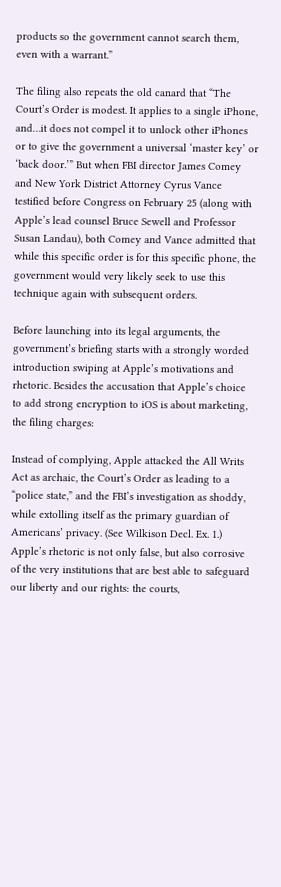products so the government cannot search them, even with a warrant.”

The filing also repeats the old canard that “The Court’s Order is modest. It applies to a single iPhone, and…it does not compel it to unlock other iPhones or to give the government a universal ‘master key’ or ‘back door.’” But when FBI director James Comey and New York District Attorney Cyrus Vance testified before Congress on February 25 (along with Apple’s lead counsel Bruce Sewell and Professor Susan Landau), both Comey and Vance admitted that while this specific order is for this specific phone, the government would very likely seek to use this technique again with subsequent orders.

Before launching into its legal arguments, the government’s briefing starts with a strongly worded introduction swiping at Apple’s motivations and rhetoric. Besides the accusation that Apple’s choice to add strong encryption to iOS is about marketing, the filing charges:

Instead of complying, Apple attacked the All Writs Act as archaic, the Court’s Order as leading to a “police state,” and the FBI’s investigation as shoddy, while extolling itself as the primary guardian of Americans’ privacy. (See Wilkison Decl. Ex. 1.) Apple’s rhetoric is not only false, but also corrosive of the very institutions that are best able to safeguard our liberty and our rights: the courts,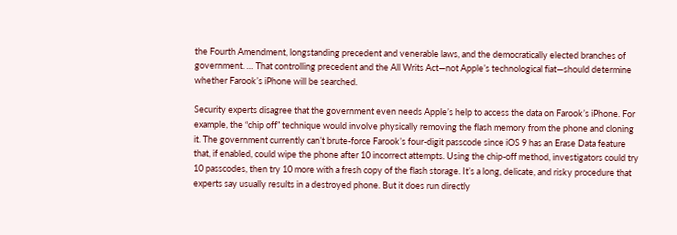the Fourth Amendment, longstanding precedent and venerable laws, and the democratically elected branches of government. … That controlling precedent and the All Writs Act—not Apple’s technological fiat—should determine whether Farook’s iPhone will be searched.

Security experts disagree that the government even needs Apple’s help to access the data on Farook’s iPhone. For example, the “chip off” technique would involve physically removing the flash memory from the phone and cloning it. The government currently can’t brute-force Farook’s four-digit passcode since iOS 9 has an Erase Data feature that, if enabled, could wipe the phone after 10 incorrect attempts. Using the chip-off method, investigators could try 10 passcodes, then try 10 more with a fresh copy of the flash storage. It’s a long, delicate, and risky procedure that experts say usually results in a destroyed phone. But it does run directly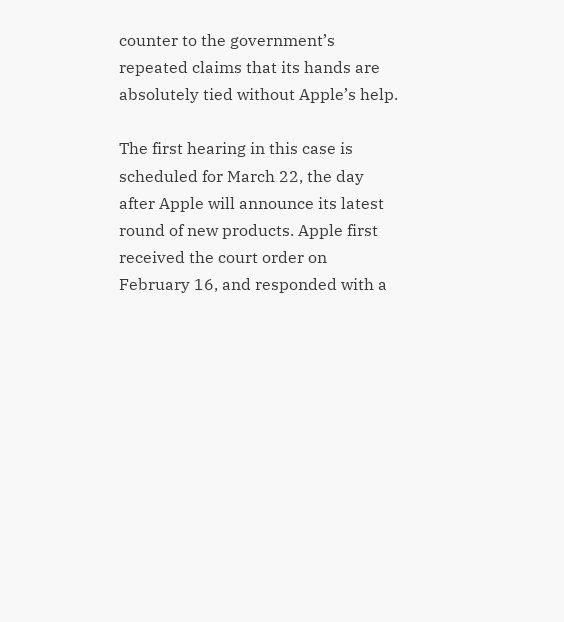counter to the government’s repeated claims that its hands are absolutely tied without Apple’s help.

The first hearing in this case is scheduled for March 22, the day after Apple will announce its latest round of new products. Apple first received the court order on February 16, and responded with a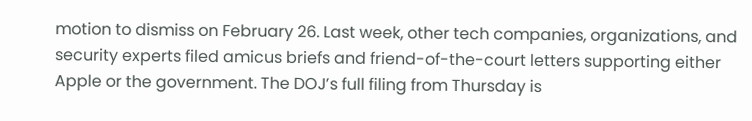motion to dismiss on February 26. Last week, other tech companies, organizations, and security experts filed amicus briefs and friend-of-the-court letters supporting either Apple or the government. The DOJ’s full filing from Thursday is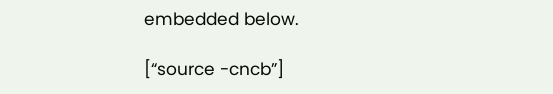embedded below.

[“source -cncb”]